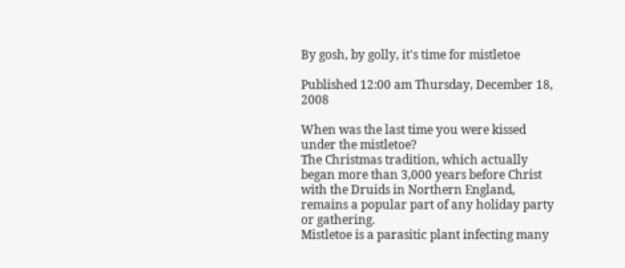By gosh, by golly, it's time for mistletoe

Published 12:00 am Thursday, December 18, 2008

When was the last time you were kissed under the mistletoe?
The Christmas tradition, which actually began more than 3,000 years before Christ with the Druids in Northern England, remains a popular part of any holiday party or gathering.
Mistletoe is a parasitic plant infecting many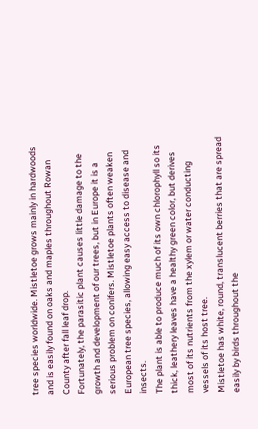tree species worldwide. Mistletoe grows mainly in hardwoods and is easily found on oaks and maples throughout Rowan County after fall leaf drop.
Fortunately, the parasitic plant causes little damage to the growth and development of our trees, but in Europe it is a serious problem on conifers. Mistletoe plants often weaken European tree species, allowing easy access to disease and insects.
The plant is able to produce much of its own chlorophyll so its thick, leathery leaves have a healthy green color, but derives most of its nutrients from the xylem or water conducting vessels of its host tree.
Mistletoe has white, round, translucent berries that are spread easily by birds throughout the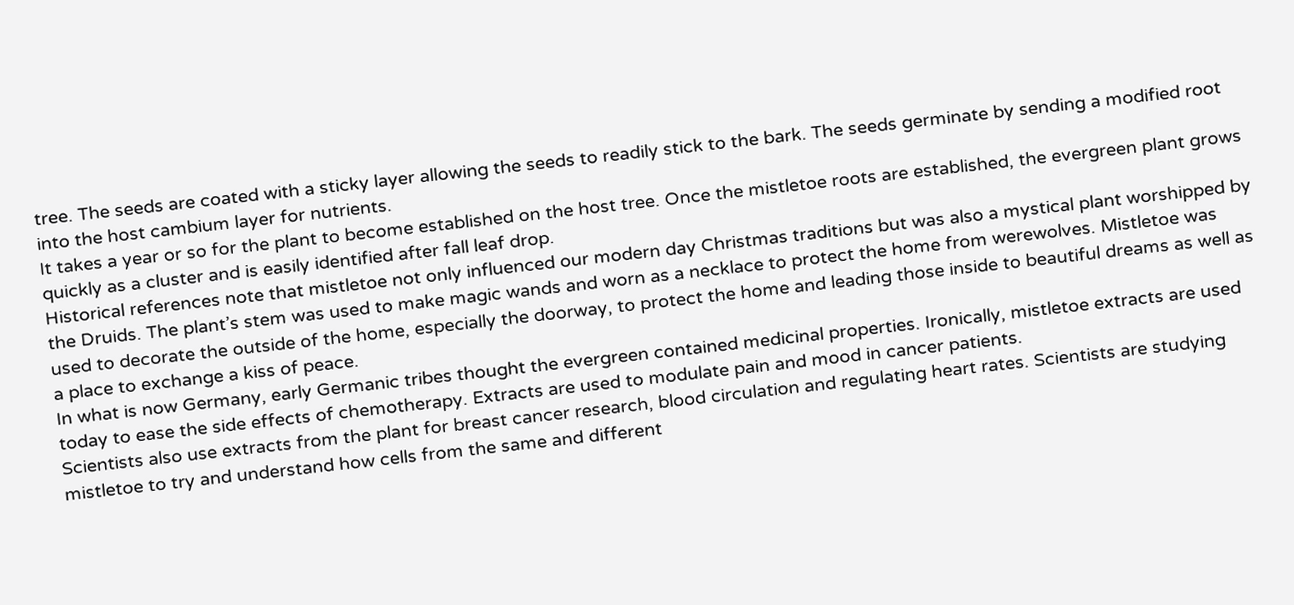tree. The seeds are coated with a sticky layer allowing the seeds to readily stick to the bark. The seeds germinate by sending a modified root into the host cambium layer for nutrients.
It takes a year or so for the plant to become established on the host tree. Once the mistletoe roots are established, the evergreen plant grows quickly as a cluster and is easily identified after fall leaf drop.
Historical references note that mistletoe not only influenced our modern day Christmas traditions but was also a mystical plant worshipped by the Druids. The plant’s stem was used to make magic wands and worn as a necklace to protect the home from werewolves. Mistletoe was used to decorate the outside of the home, especially the doorway, to protect the home and leading those inside to beautiful dreams as well as a place to exchange a kiss of peace.
In what is now Germany, early Germanic tribes thought the evergreen contained medicinal properties. Ironically, mistletoe extracts are used today to ease the side effects of chemotherapy. Extracts are used to modulate pain and mood in cancer patients.
Scientists also use extracts from the plant for breast cancer research, blood circulation and regulating heart rates. Scientists are studying mistletoe to try and understand how cells from the same and different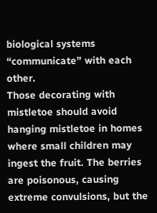biological systems “communicate” with each other.
Those decorating with mistletoe should avoid hanging mistletoe in homes where small children may ingest the fruit. The berries are poisonous, causing extreme convulsions, but the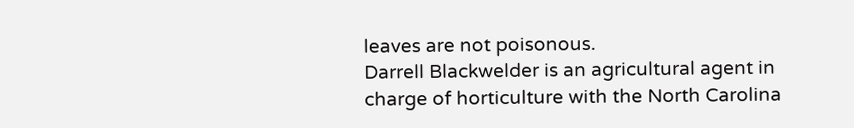leaves are not poisonous.
Darrell Blackwelder is an agricultural agent in charge of horticulture with the North Carolina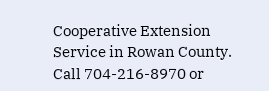Cooperative Extension Service in Rowan County. Call 704-216-8970 or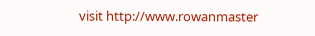visit http://www.rowanmaster